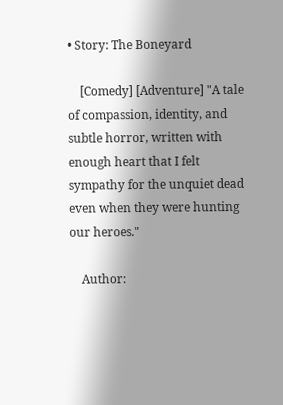• Story: The Boneyard

    [Comedy] [Adventure] "A tale of compassion, identity, and subtle horror, written with enough heart that I felt sympathy for the unquiet dead even when they were hunting our heroes."

    Author: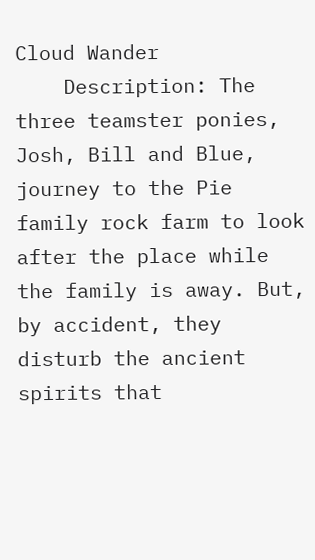Cloud Wander
    Description: The three teamster ponies, Josh, Bill and Blue, journey to the Pie family rock farm to look after the place while the family is away. But, by accident, they disturb the ancient spirits that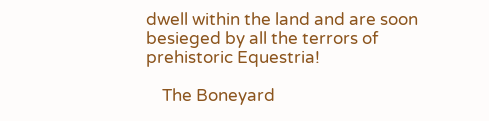dwell within the land and are soon besieged by all the terrors of prehistoric Equestria!

    The Boneyard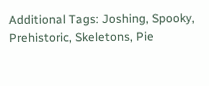Additional Tags: Joshing, Spooky, Prehistoric, Skeletons, Pie